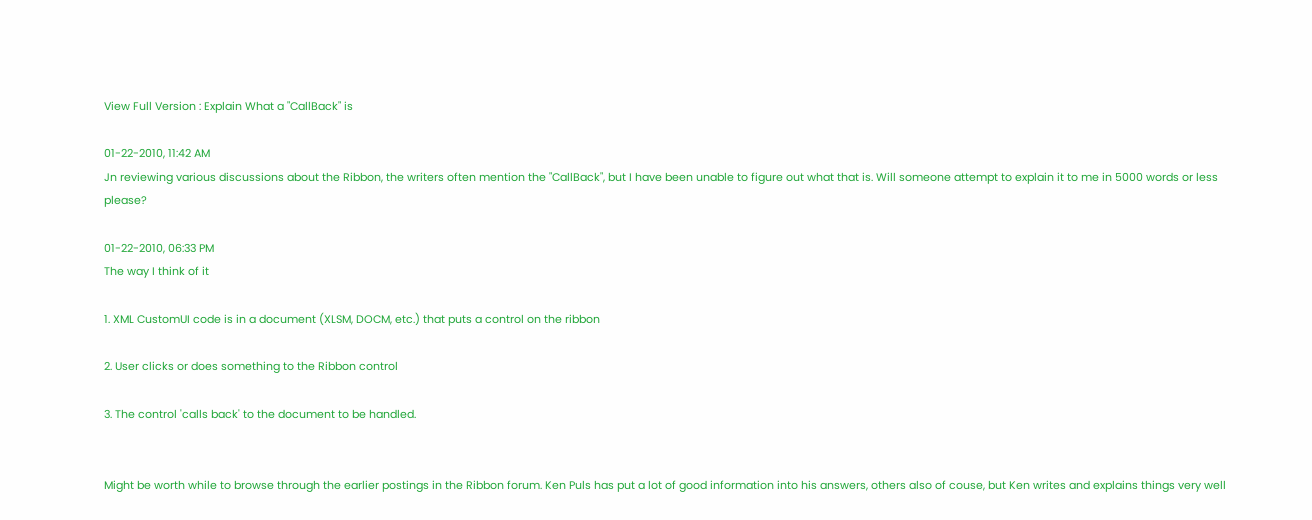View Full Version : Explain What a "CallBack" is

01-22-2010, 11:42 AM
Jn reviewing various discussions about the Ribbon, the writers often mention the "CallBack", but I have been unable to figure out what that is. Will someone attempt to explain it to me in 5000 words or less please?

01-22-2010, 06:33 PM
The way I think of it

1. XML CustomUI code is in a document (XLSM, DOCM, etc.) that puts a control on the ribbon

2. User clicks or does something to the Ribbon control

3. The control 'calls back' to the document to be handled.


Might be worth while to browse through the earlier postings in the Ribbon forum. Ken Puls has put a lot of good information into his answers, others also of couse, but Ken writes and explains things very well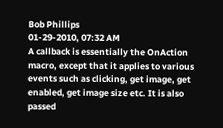Bob Phillips
01-29-2010, 07:32 AM
A callback is essentially the OnAction macro, except that it applies to various events such as clicking, get image, get enabled, get image size etc. It is also passed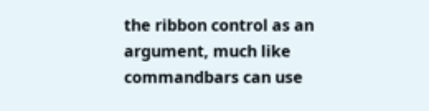the ribbon control as an argument, much like commandbars can use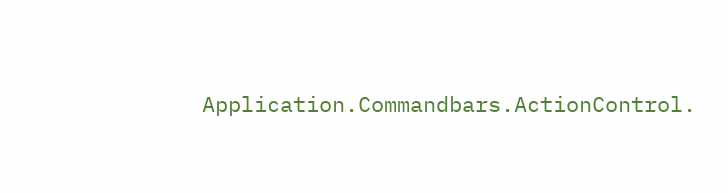Application.Commandbars.ActionControl.